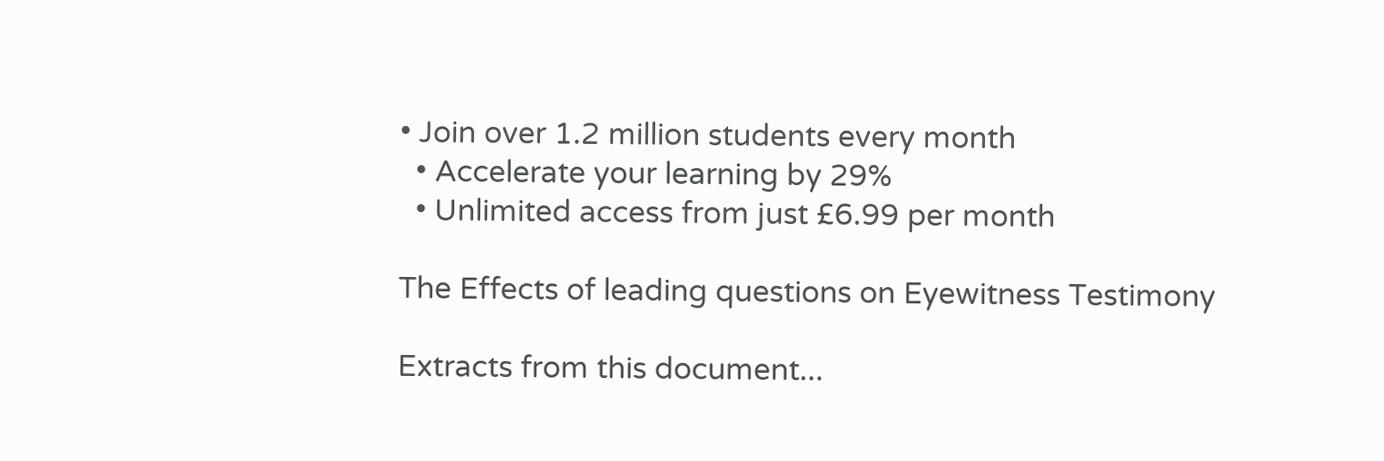• Join over 1.2 million students every month
  • Accelerate your learning by 29%
  • Unlimited access from just £6.99 per month

The Effects of leading questions on Eyewitness Testimony

Extracts from this document...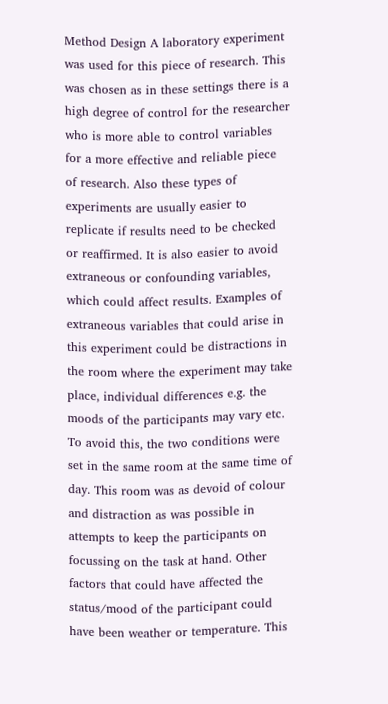Method Design A laboratory experiment was used for this piece of research. This was chosen as in these settings there is a high degree of control for the researcher who is more able to control variables for a more effective and reliable piece of research. Also these types of experiments are usually easier to replicate if results need to be checked or reaffirmed. It is also easier to avoid extraneous or confounding variables, which could affect results. Examples of extraneous variables that could arise in this experiment could be distractions in the room where the experiment may take place, individual differences e.g. the moods of the participants may vary etc. To avoid this, the two conditions were set in the same room at the same time of day. This room was as devoid of colour and distraction as was possible in attempts to keep the participants on focussing on the task at hand. Other factors that could have affected the status/mood of the participant could have been weather or temperature. This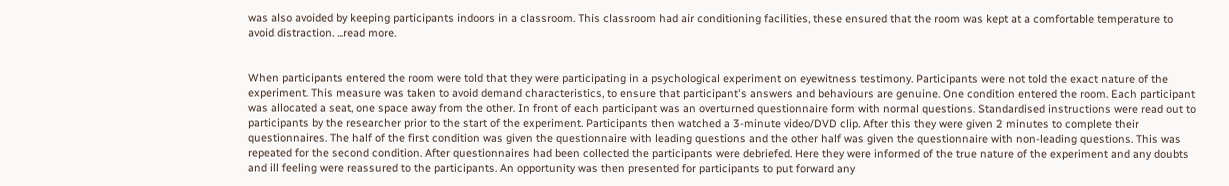was also avoided by keeping participants indoors in a classroom. This classroom had air conditioning facilities, these ensured that the room was kept at a comfortable temperature to avoid distraction. ...read more.


When participants entered the room were told that they were participating in a psychological experiment on eyewitness testimony. Participants were not told the exact nature of the experiment. This measure was taken to avoid demand characteristics, to ensure that participant's answers and behaviours are genuine. One condition entered the room. Each participant was allocated a seat, one space away from the other. In front of each participant was an overturned questionnaire form with normal questions. Standardised instructions were read out to participants by the researcher prior to the start of the experiment. Participants then watched a 3-minute video/DVD clip. After this they were given 2 minutes to complete their questionnaires. The half of the first condition was given the questionnaire with leading questions and the other half was given the questionnaire with non-leading questions. This was repeated for the second condition. After questionnaires had been collected the participants were debriefed. Here they were informed of the true nature of the experiment and any doubts and ill feeling were reassured to the participants. An opportunity was then presented for participants to put forward any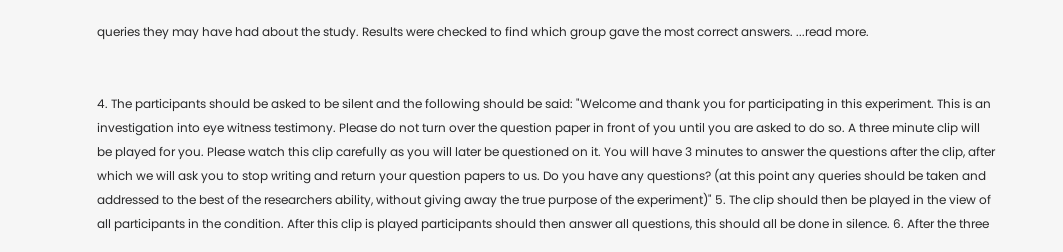queries they may have had about the study. Results were checked to find which group gave the most correct answers. ...read more.


4. The participants should be asked to be silent and the following should be said: "Welcome and thank you for participating in this experiment. This is an investigation into eye witness testimony. Please do not turn over the question paper in front of you until you are asked to do so. A three minute clip will be played for you. Please watch this clip carefully as you will later be questioned on it. You will have 3 minutes to answer the questions after the clip, after which we will ask you to stop writing and return your question papers to us. Do you have any questions? (at this point any queries should be taken and addressed to the best of the researchers ability, without giving away the true purpose of the experiment)" 5. The clip should then be played in the view of all participants in the condition. After this clip is played participants should then answer all questions, this should all be done in silence. 6. After the three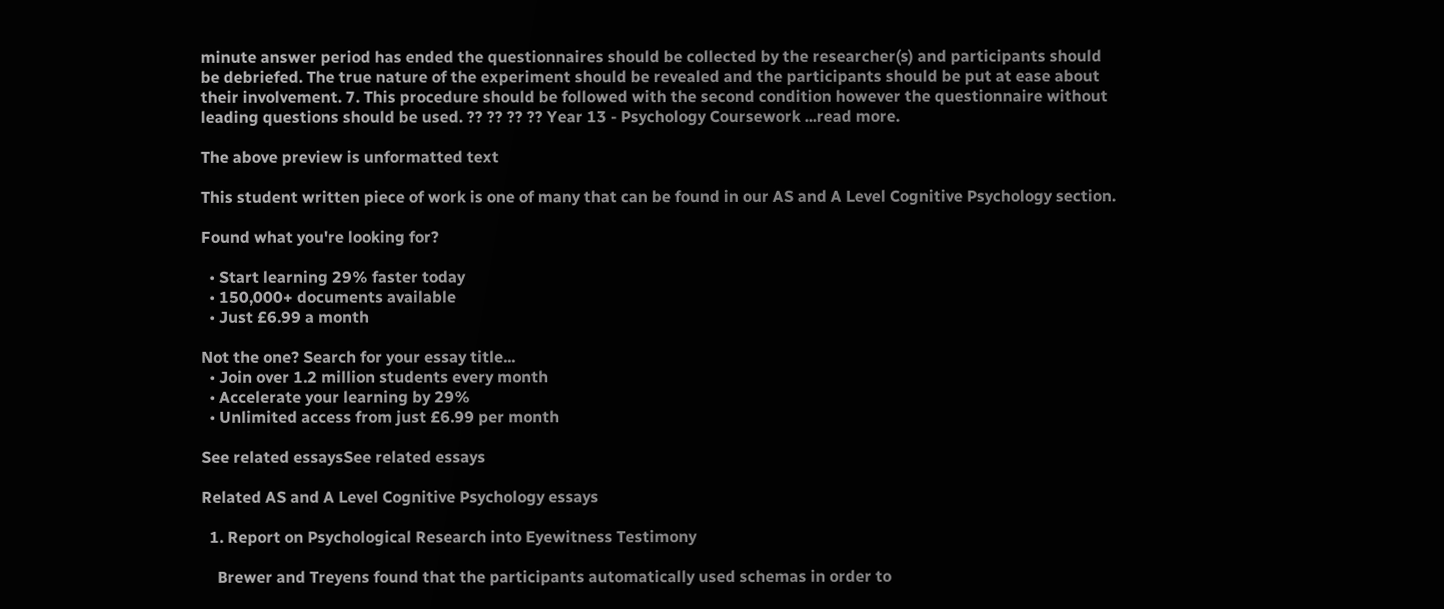minute answer period has ended the questionnaires should be collected by the researcher(s) and participants should be debriefed. The true nature of the experiment should be revealed and the participants should be put at ease about their involvement. 7. This procedure should be followed with the second condition however the questionnaire without leading questions should be used. ?? ?? ?? ?? Year 13 - Psychology Coursework ...read more.

The above preview is unformatted text

This student written piece of work is one of many that can be found in our AS and A Level Cognitive Psychology section.

Found what you're looking for?

  • Start learning 29% faster today
  • 150,000+ documents available
  • Just £6.99 a month

Not the one? Search for your essay title...
  • Join over 1.2 million students every month
  • Accelerate your learning by 29%
  • Unlimited access from just £6.99 per month

See related essaysSee related essays

Related AS and A Level Cognitive Psychology essays

  1. Report on Psychological Research into Eyewitness Testimony

    Brewer and Treyens found that the participants automatically used schemas in order to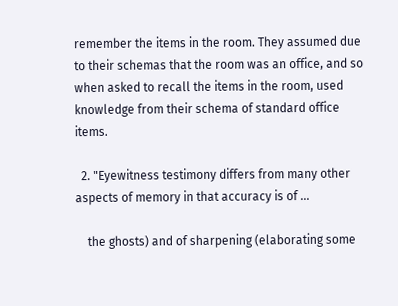remember the items in the room. They assumed due to their schemas that the room was an office, and so when asked to recall the items in the room, used knowledge from their schema of standard office items.

  2. "Eyewitness testimony differs from many other aspects of memory in that accuracy is of ...

    the ghosts) and of sharpening (elaborating some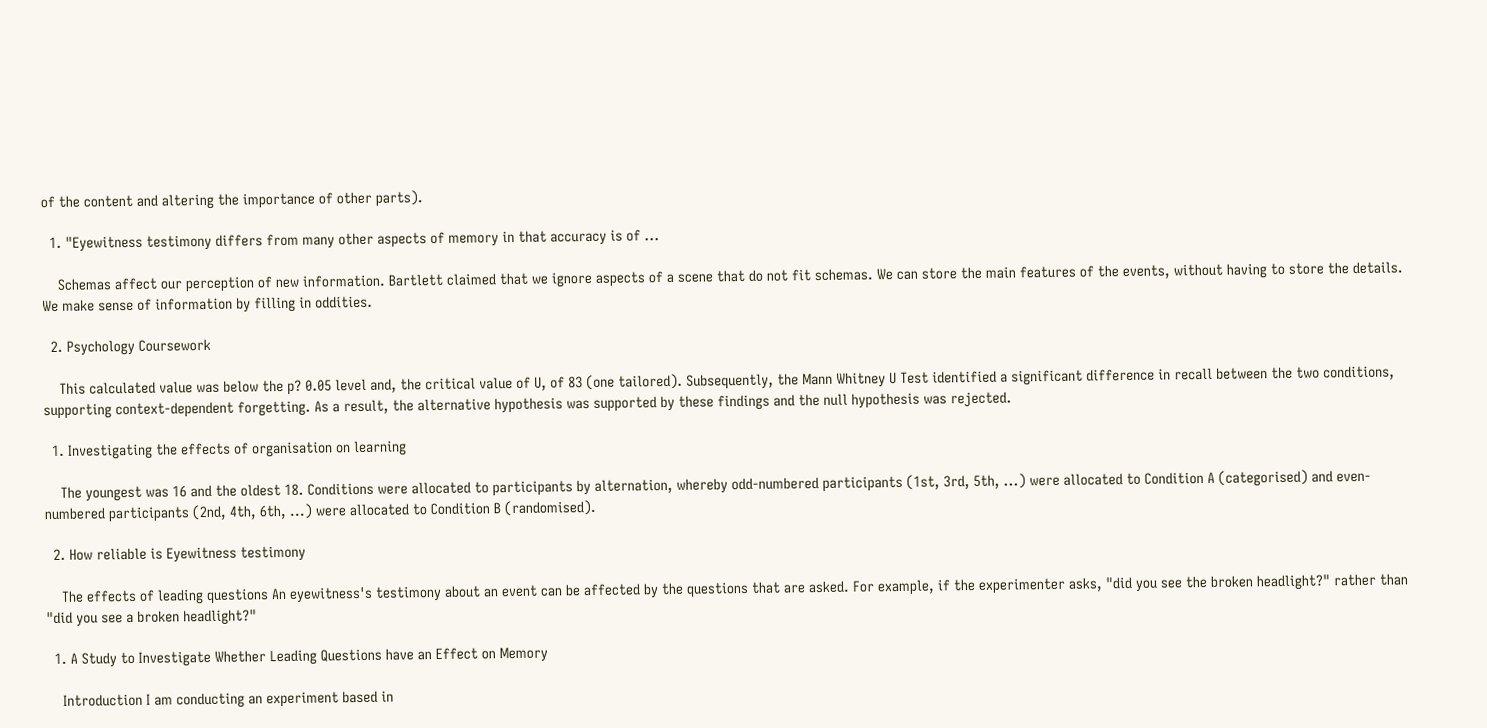of the content and altering the importance of other parts).

  1. "Eyewitness testimony differs from many other aspects of memory in that accuracy is of ...

    Schemas affect our perception of new information. Bartlett claimed that we ignore aspects of a scene that do not fit schemas. We can store the main features of the events, without having to store the details. We make sense of information by filling in oddities.

  2. Psychology Coursework

    This calculated value was below the p? 0.05 level and, the critical value of U, of 83 (one tailored). Subsequently, the Mann Whitney U Test identified a significant difference in recall between the two conditions, supporting context-dependent forgetting. As a result, the alternative hypothesis was supported by these findings and the null hypothesis was rejected.

  1. Investigating the effects of organisation on learning

    The youngest was 16 and the oldest 18. Conditions were allocated to participants by alternation, whereby odd-numbered participants (1st, 3rd, 5th, ...) were allocated to Condition A (categorised) and even-numbered participants (2nd, 4th, 6th, ...) were allocated to Condition B (randomised).

  2. How reliable is Eyewitness testimony

    The effects of leading questions An eyewitness's testimony about an event can be affected by the questions that are asked. For example, if the experimenter asks, "did you see the broken headlight?" rather than "did you see a broken headlight?"

  1. A Study to Investigate Whether Leading Questions have an Effect on Memory

    Introduction I am conducting an experiment based in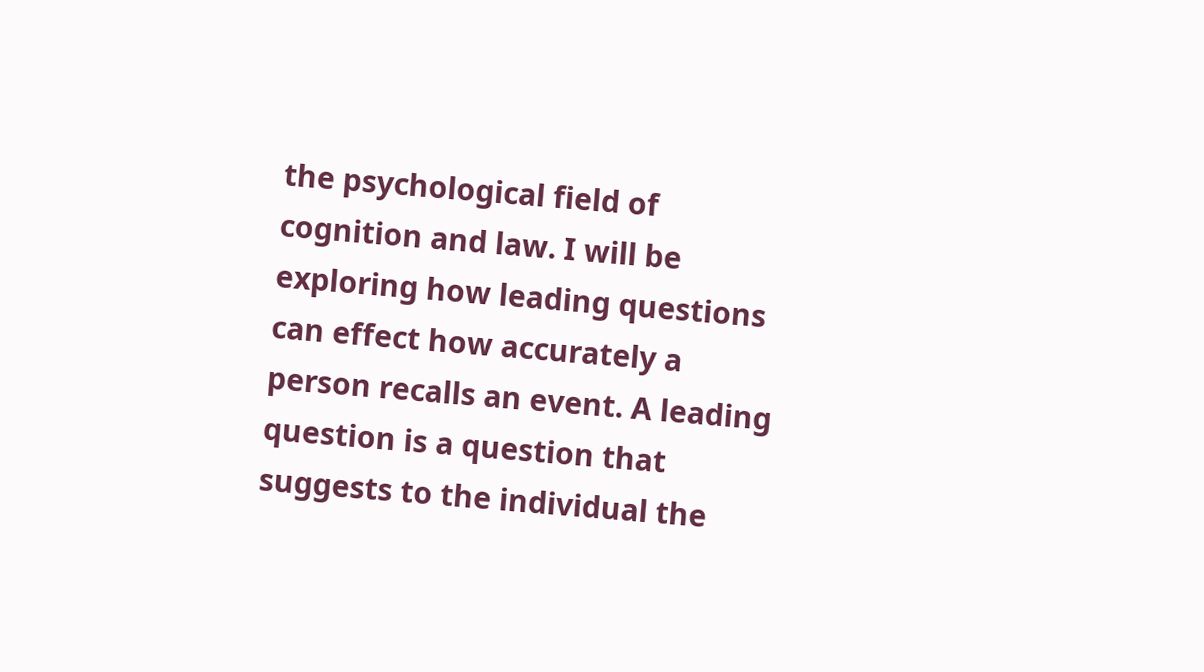the psychological field of cognition and law. I will be exploring how leading questions can effect how accurately a person recalls an event. A leading question is a question that suggests to the individual the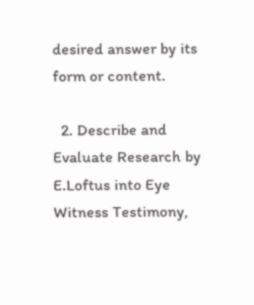desired answer by its form or content.

  2. Describe and Evaluate Research by E.Loftus into Eye Witness Testimony,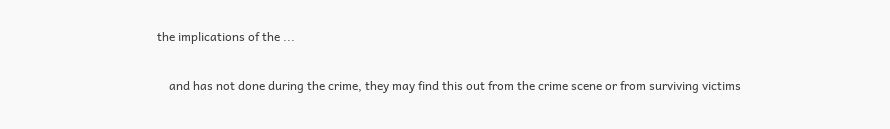the implications of the ...

    and has not done during the crime, they may find this out from the crime scene or from surviving victims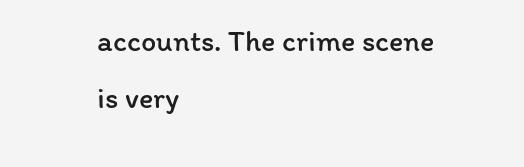accounts. The crime scene is very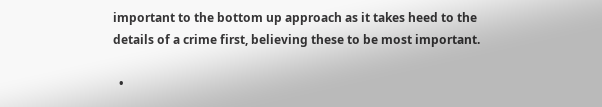important to the bottom up approach as it takes heed to the details of a crime first, believing these to be most important.

  •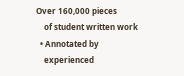Over 160,000 pieces
    of student written work
  • Annotated by
    experienced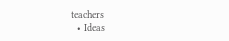teachers
  • Ideas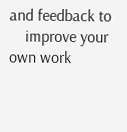and feedback to
    improve your own work